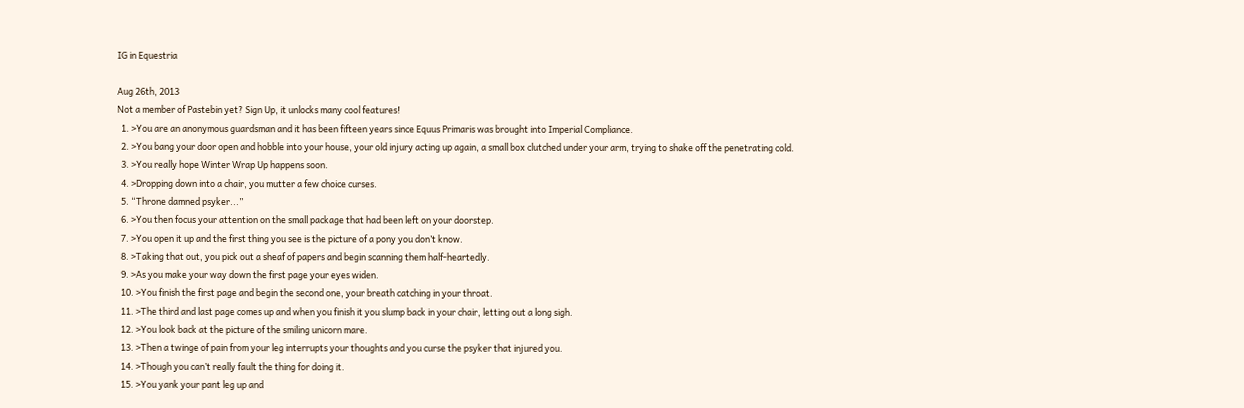IG in Equestria

Aug 26th, 2013
Not a member of Pastebin yet? Sign Up, it unlocks many cool features!
  1. >You are an anonymous guardsman and it has been fifteen years since Equus Primaris was brought into Imperial Compliance.
  2. >You bang your door open and hobble into your house, your old injury acting up again, a small box clutched under your arm, trying to shake off the penetrating cold.
  3. >You really hope Winter Wrap Up happens soon.
  4. >Dropping down into a chair, you mutter a few choice curses.
  5. “Throne damned psyker...”
  6. >You then focus your attention on the small package that had been left on your doorstep.
  7. >You open it up and the first thing you see is the picture of a pony you don’t know.
  8. >Taking that out, you pick out a sheaf of papers and begin scanning them half-heartedly.
  9. >As you make your way down the first page your eyes widen.
  10. >You finish the first page and begin the second one, your breath catching in your throat.
  11. >The third and last page comes up and when you finish it you slump back in your chair, letting out a long sigh.
  12. >You look back at the picture of the smiling unicorn mare.
  13. >Then a twinge of pain from your leg interrupts your thoughts and you curse the psyker that injured you.
  14. >Though you can’t really fault the thing for doing it.
  15. >You yank your pant leg up and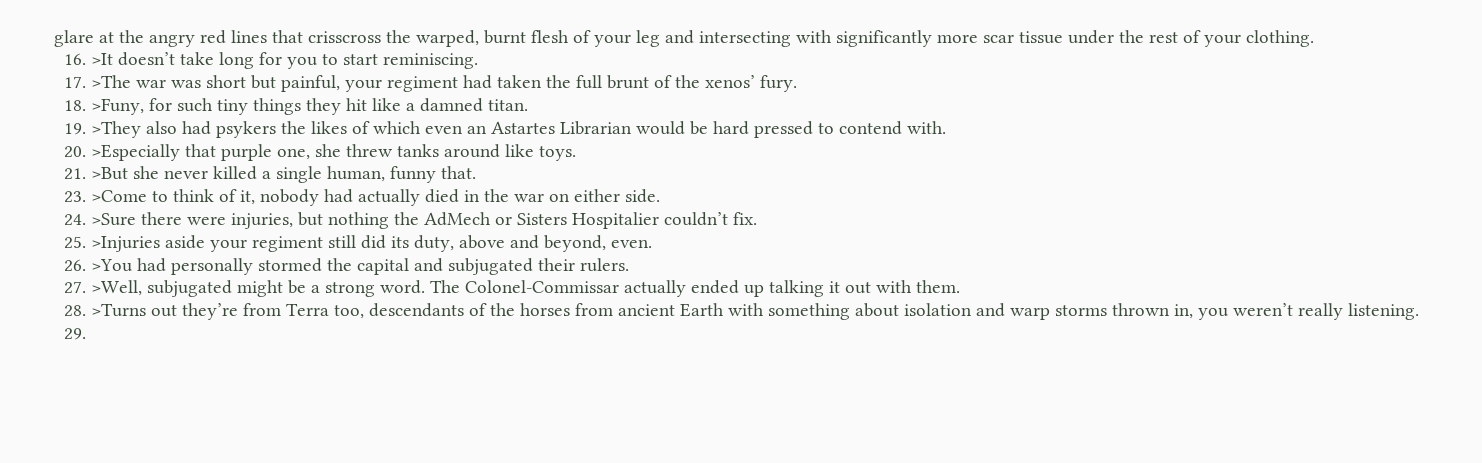glare at the angry red lines that crisscross the warped, burnt flesh of your leg and intersecting with significantly more scar tissue under the rest of your clothing.
  16. >It doesn’t take long for you to start reminiscing.
  17. >The war was short but painful, your regiment had taken the full brunt of the xenos’ fury.
  18. >Funy, for such tiny things they hit like a damned titan.
  19. >They also had psykers the likes of which even an Astartes Librarian would be hard pressed to contend with.
  20. >Especially that purple one, she threw tanks around like toys.
  21. >But she never killed a single human, funny that.
  23. >Come to think of it, nobody had actually died in the war on either side.
  24. >Sure there were injuries, but nothing the AdMech or Sisters Hospitalier couldn’t fix.
  25. >Injuries aside your regiment still did its duty, above and beyond, even.
  26. >You had personally stormed the capital and subjugated their rulers.
  27. >Well, subjugated might be a strong word. The Colonel-Commissar actually ended up talking it out with them.
  28. >Turns out they’re from Terra too, descendants of the horses from ancient Earth with something about isolation and warp storms thrown in, you weren’t really listening.
  29.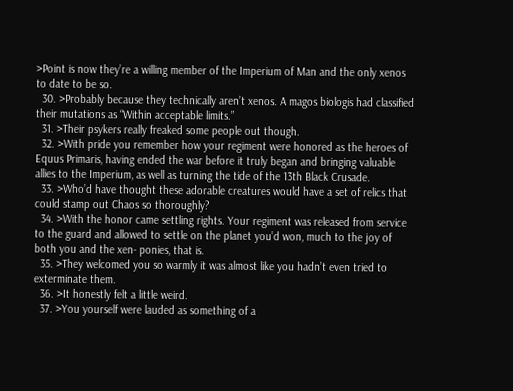>Point is now they’re a willing member of the Imperium of Man and the only xenos to date to be so.
  30. >Probably because they technically aren’t xenos. A magos biologis had classified their mutations as “Within acceptable limits.”
  31. >Their psykers really freaked some people out though.
  32. >With pride you remember how your regiment were honored as the heroes of Equus Primaris, having ended the war before it truly began and bringing valuable allies to the Imperium, as well as turning the tide of the 13th Black Crusade.
  33. >Who’d have thought these adorable creatures would have a set of relics that could stamp out Chaos so thoroughly?
  34. >With the honor came settling rights. Your regiment was released from service to the guard and allowed to settle on the planet you’d won, much to the joy of both you and the xen- ponies, that is.
  35. >They welcomed you so warmly it was almost like you hadn’t even tried to exterminate them.
  36. >It honestly felt a little weird.
  37. >You yourself were lauded as something of a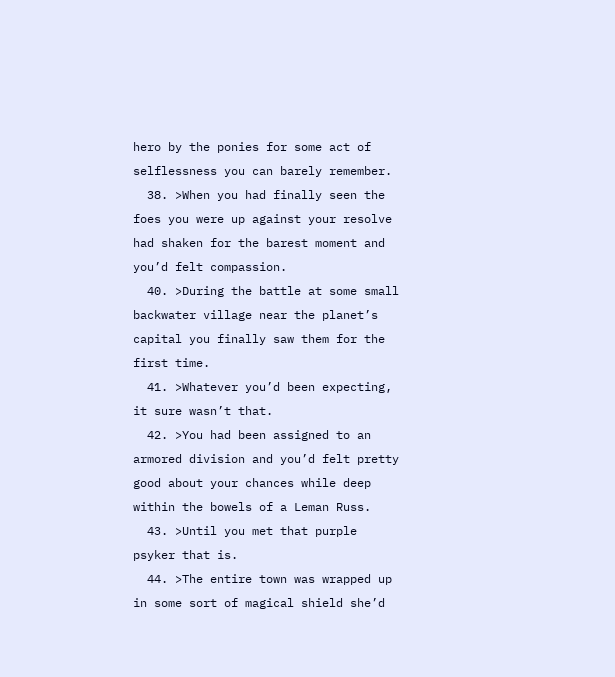hero by the ponies for some act of selflessness you can barely remember.
  38. >When you had finally seen the foes you were up against your resolve had shaken for the barest moment and you’d felt compassion.
  40. >During the battle at some small backwater village near the planet’s capital you finally saw them for the first time.
  41. >Whatever you’d been expecting, it sure wasn’t that.
  42. >You had been assigned to an armored division and you’d felt pretty good about your chances while deep within the bowels of a Leman Russ.
  43. >Until you met that purple psyker that is.
  44. >The entire town was wrapped up in some sort of magical shield she’d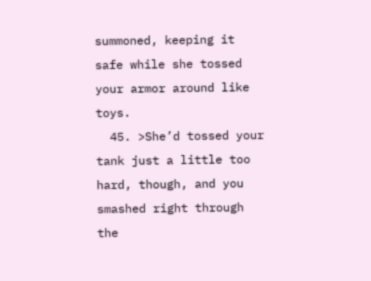summoned, keeping it safe while she tossed your armor around like toys.
  45. >She’d tossed your tank just a little too hard, though, and you smashed right through the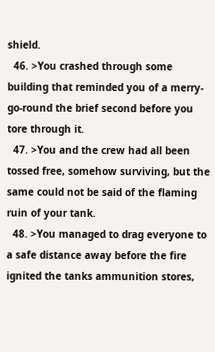shield.
  46. >You crashed through some building that reminded you of a merry-go-round the brief second before you tore through it.
  47. >You and the crew had all been tossed free, somehow surviving, but the same could not be said of the flaming ruin of your tank.
  48. >You managed to drag everyone to a safe distance away before the fire ignited the tanks ammunition stores,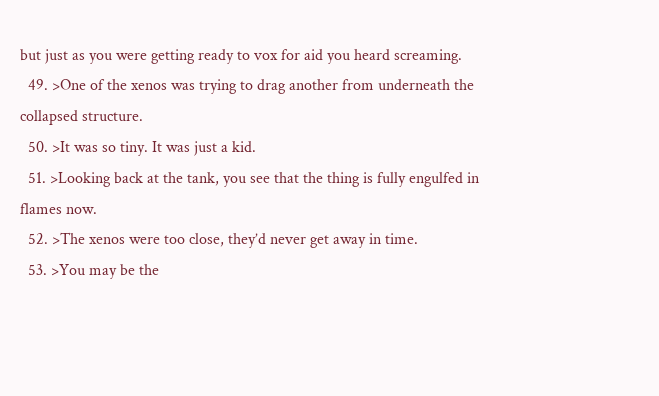but just as you were getting ready to vox for aid you heard screaming.
  49. >One of the xenos was trying to drag another from underneath the collapsed structure.
  50. >It was so tiny. It was just a kid.
  51. >Looking back at the tank, you see that the thing is fully engulfed in flames now.
  52. >The xenos were too close, they’d never get away in time.
  53. >You may be the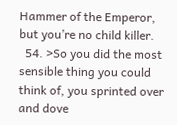Hammer of the Emperor, but you’re no child killer.
  54. >So you did the most sensible thing you could think of, you sprinted over and dove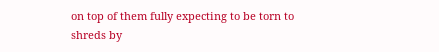on top of them fully expecting to be torn to shreds by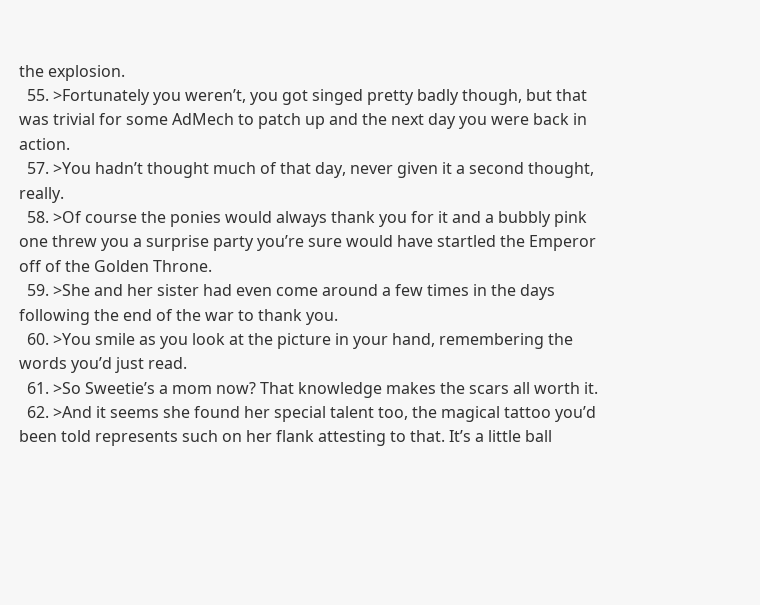the explosion.
  55. >Fortunately you weren’t, you got singed pretty badly though, but that was trivial for some AdMech to patch up and the next day you were back in action.
  57. >You hadn’t thought much of that day, never given it a second thought, really.
  58. >Of course the ponies would always thank you for it and a bubbly pink one threw you a surprise party you’re sure would have startled the Emperor off of the Golden Throne.
  59. >She and her sister had even come around a few times in the days following the end of the war to thank you.
  60. >You smile as you look at the picture in your hand, remembering the words you’d just read.
  61. >So Sweetie’s a mom now? That knowledge makes the scars all worth it.
  62. >And it seems she found her special talent too, the magical tattoo you’d been told represents such on her flank attesting to that. It’s a little ball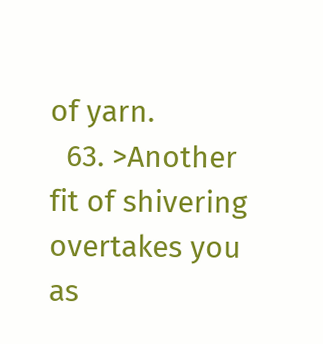of yarn.
  63. >Another fit of shivering overtakes you as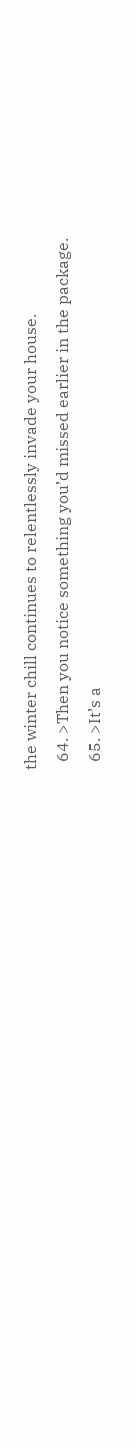the winter chill continues to relentlessly invade your house.
  64. >Then you notice something you’d missed earlier in the package.
  65. >It’s a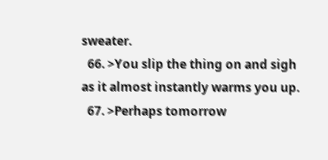sweater.
  66. >You slip the thing on and sigh as it almost instantly warms you up.
  67. >Perhaps tomorrow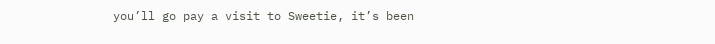you’ll go pay a visit to Sweetie, it’s been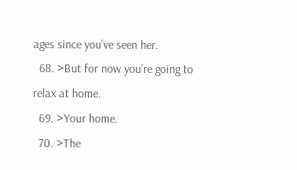ages since you’ve seen her.
  68. >But for now you’re going to relax at home.
  69. >Your home.
  70. >The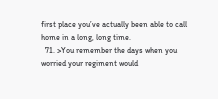first place you’ve actually been able to call home in a long, long time.
  71. >You remember the days when you worried your regiment would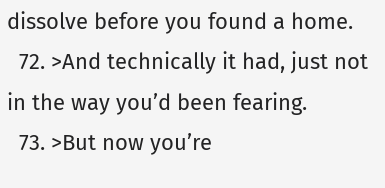dissolve before you found a home.
  72. >And technically it had, just not in the way you’d been fearing.
  73. >But now you’re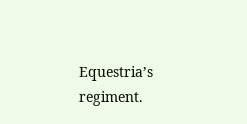Equestria’s regiment.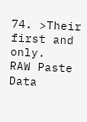74. >Their first and only.
RAW Paste Data